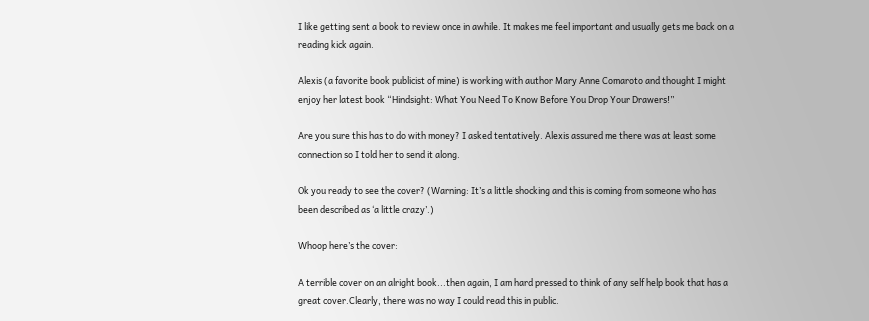I like getting sent a book to review once in awhile. It makes me feel important and usually gets me back on a reading kick again.

Alexis (a favorite book publicist of mine) is working with author Mary Anne Comaroto and thought I might enjoy her latest book “Hindsight: What You Need To Know Before You Drop Your Drawers!”

Are you sure this has to do with money? I asked tentatively. Alexis assured me there was at least some connection so I told her to send it along.

Ok you ready to see the cover? (Warning: It’s a little shocking and this is coming from someone who has been described as ‘a little crazy’.)

Whoop here’s the cover:

A terrible cover on an alright book...then again, I am hard pressed to think of any self help book that has a great cover.Clearly, there was no way I could read this in public.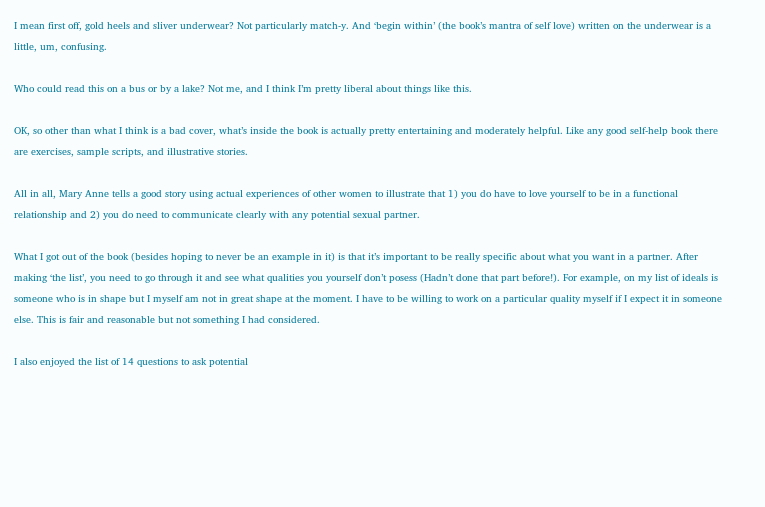I mean first off, gold heels and sliver underwear? Not particularly match-y. And ‘begin within’ (the book’s mantra of self love) written on the underwear is a little, um, confusing.

Who could read this on a bus or by a lake? Not me, and I think I’m pretty liberal about things like this.

OK, so other than what I think is a bad cover, what’s inside the book is actually pretty entertaining and moderately helpful. Like any good self-help book there are exercises, sample scripts, and illustrative stories.

All in all, Mary Anne tells a good story using actual experiences of other women to illustrate that 1) you do have to love yourself to be in a functional relationship and 2) you do need to communicate clearly with any potential sexual partner.

What I got out of the book (besides hoping to never be an example in it) is that it’s important to be really specific about what you want in a partner. After making ‘the list’, you need to go through it and see what qualities you yourself don’t posess (Hadn’t done that part before!). For example, on my list of ideals is someone who is in shape but I myself am not in great shape at the moment. I have to be willing to work on a particular quality myself if I expect it in someone else. This is fair and reasonable but not something I had considered.

I also enjoyed the list of 14 questions to ask potential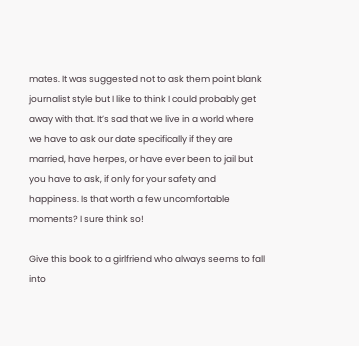mates. It was suggested not to ask them point blank journalist style but I like to think I could probably get away with that. It’s sad that we live in a world where we have to ask our date specifically if they are married, have herpes, or have ever been to jail but you have to ask, if only for your safety and happiness. Is that worth a few uncomfortable moments? I sure think so!

Give this book to a girlfriend who always seems to fall into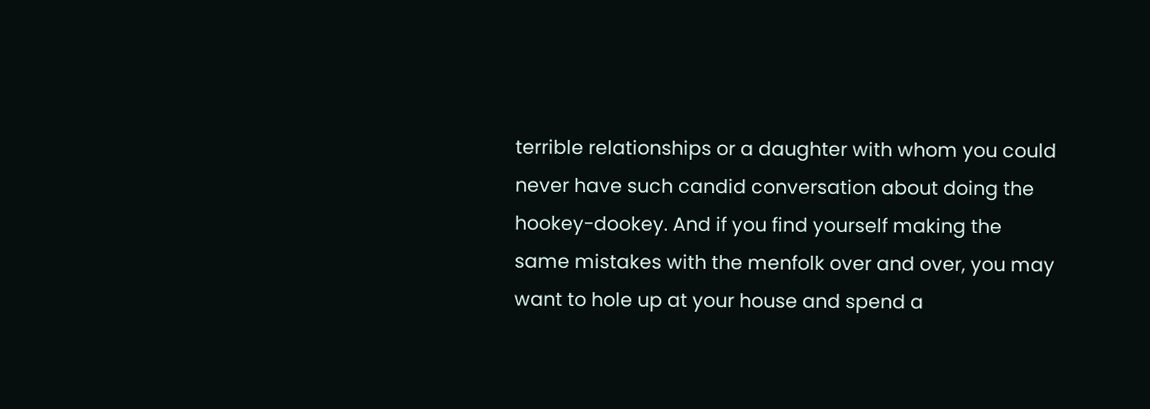terrible relationships or a daughter with whom you could never have such candid conversation about doing the hookey-dookey. And if you find yourself making the same mistakes with the menfolk over and over, you may want to hole up at your house and spend a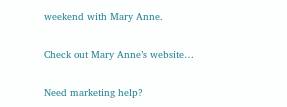weekend with Mary Anne.

Check out Mary Anne’s website…

Need marketing help?